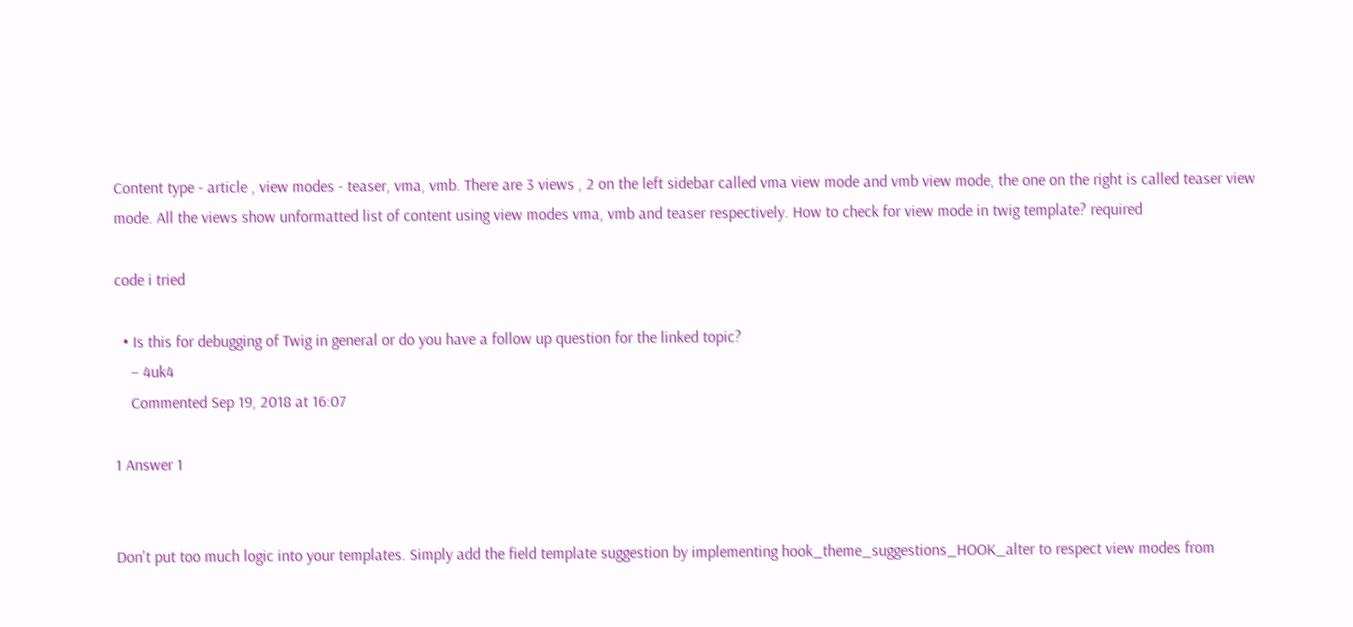Content type - article , view modes - teaser, vma, vmb. There are 3 views , 2 on the left sidebar called vma view mode and vmb view mode, the one on the right is called teaser view mode. All the views show unformatted list of content using view modes vma, vmb and teaser respectively. How to check for view mode in twig template? required

code i tried

  • Is this for debugging of Twig in general or do you have a follow up question for the linked topic?
    – 4uk4
    Commented Sep 19, 2018 at 16:07

1 Answer 1


Don't put too much logic into your templates. Simply add the field template suggestion by implementing hook_theme_suggestions_HOOK_alter to respect view modes from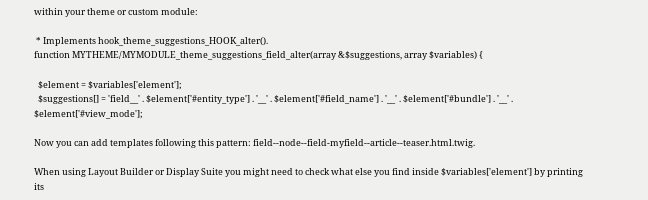within your theme or custom module:

 * Implements hook_theme_suggestions_HOOK_alter().
function MYTHEME/MYMODULE_theme_suggestions_field_alter(array &$suggestions, array $variables) {

  $element = $variables['element'];
  $suggestions[] = 'field__' . $element['#entity_type'] . '__' . $element['#field_name'] . '__' . $element['#bundle'] . '__' . $element['#view_mode'];

Now you can add templates following this pattern: field--node--field-myfield--article--teaser.html.twig.

When using Layout Builder or Display Suite you might need to check what else you find inside $variables['element'] by printing its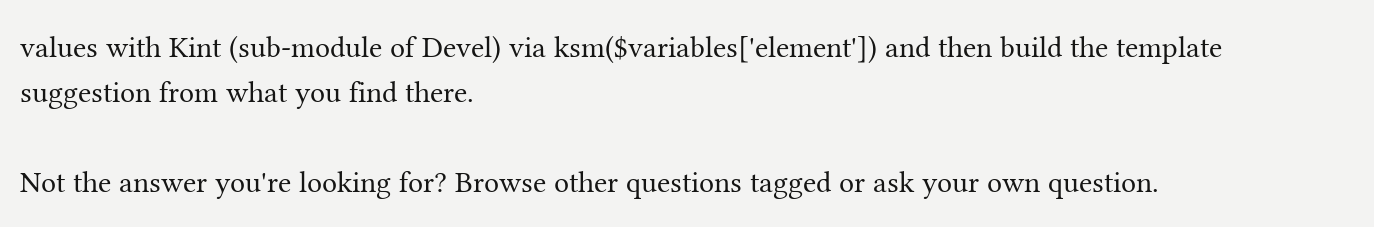values with Kint (sub-module of Devel) via ksm($variables['element']) and then build the template suggestion from what you find there.

Not the answer you're looking for? Browse other questions tagged or ask your own question.